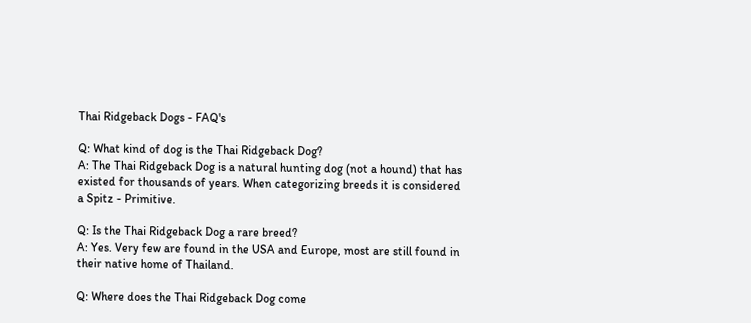Thai Ridgeback Dogs - FAQ's

Q: What kind of dog is the Thai Ridgeback Dog?
A: The Thai Ridgeback Dog is a natural hunting dog (not a hound) that has existed for thousands of years. When categorizing breeds it is considered a Spitz - Primitive.

Q: Is the Thai Ridgeback Dog a rare breed?
A: Yes. Very few are found in the USA and Europe, most are still found in their native home of Thailand.

Q: Where does the Thai Ridgeback Dog come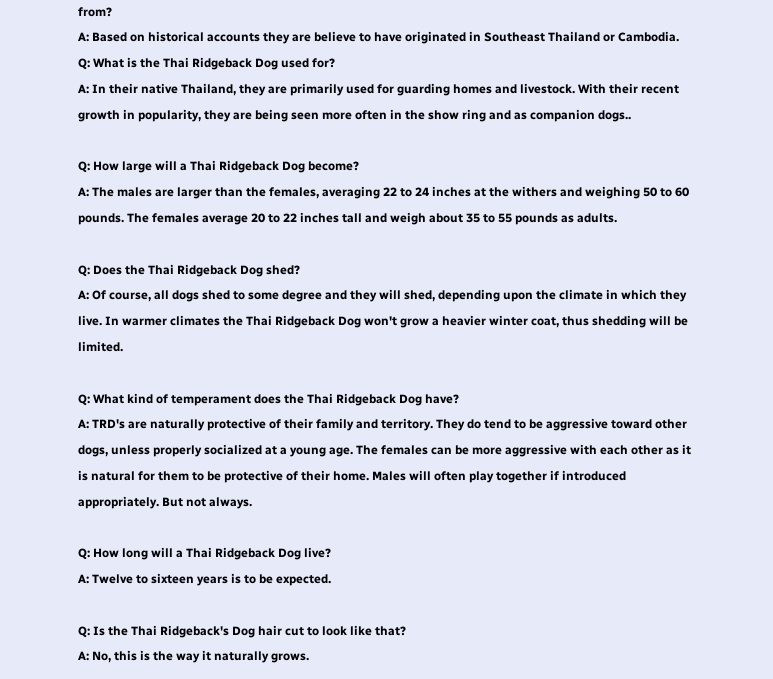from?
A: Based on historical accounts they are believe to have originated in Southeast Thailand or Cambodia.
Q: What is the Thai Ridgeback Dog used for?
A: In their native Thailand, they are primarily used for guarding homes and livestock. With their recent growth in popularity, they are being seen more often in the show ring and as companion dogs..

Q: How large will a Thai Ridgeback Dog become?
A: The males are larger than the females, averaging 22 to 24 inches at the withers and weighing 50 to 60 pounds. The females average 20 to 22 inches tall and weigh about 35 to 55 pounds as adults.

Q: Does the Thai Ridgeback Dog shed?
A: Of course, all dogs shed to some degree and they will shed, depending upon the climate in which they live. In warmer climates the Thai Ridgeback Dog won't grow a heavier winter coat, thus shedding will be limited.

Q: What kind of temperament does the Thai Ridgeback Dog have?
A: TRD's are naturally protective of their family and territory. They do tend to be aggressive toward other dogs, unless properly socialized at a young age. The females can be more aggressive with each other as it is natural for them to be protective of their home. Males will often play together if introduced appropriately. But not always.

Q: How long will a Thai Ridgeback Dog live?
A: Twelve to sixteen years is to be expected.

Q: Is the Thai Ridgeback's Dog hair cut to look like that?
A: No, this is the way it naturally grows.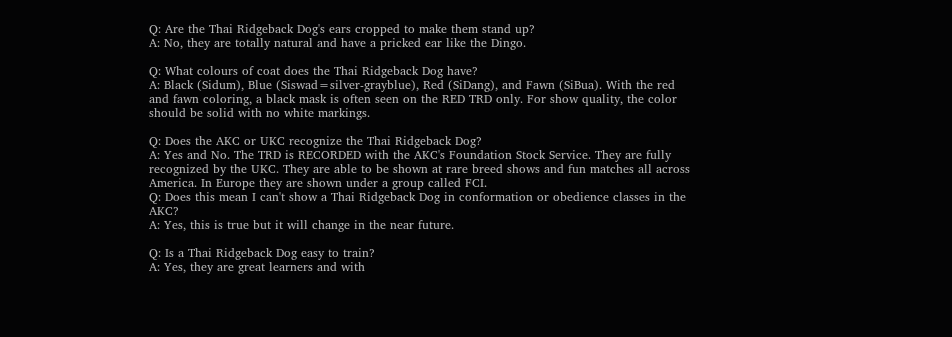Q: Are the Thai Ridgeback Dog's ears cropped to make them stand up?
A: No, they are totally natural and have a pricked ear like the Dingo.

Q: What colours of coat does the Thai Ridgeback Dog have?
A: Black (Sidum), Blue (Siswad=silver-grayblue), Red (SiDang), and Fawn (SiBua). With the red and fawn coloring, a black mask is often seen on the RED TRD only. For show quality, the color should be solid with no white markings.

Q: Does the AKC or UKC recognize the Thai Ridgeback Dog?
A: Yes and No. The TRD is RECORDED with the AKC's Foundation Stock Service. They are fully recognized by the UKC. They are able to be shown at rare breed shows and fun matches all across America. In Europe they are shown under a group called FCI.
Q: Does this mean I can't show a Thai Ridgeback Dog in conformation or obedience classes in the AKC?
A: Yes, this is true but it will change in the near future.

Q: Is a Thai Ridgeback Dog easy to train?
A: Yes, they are great learners and with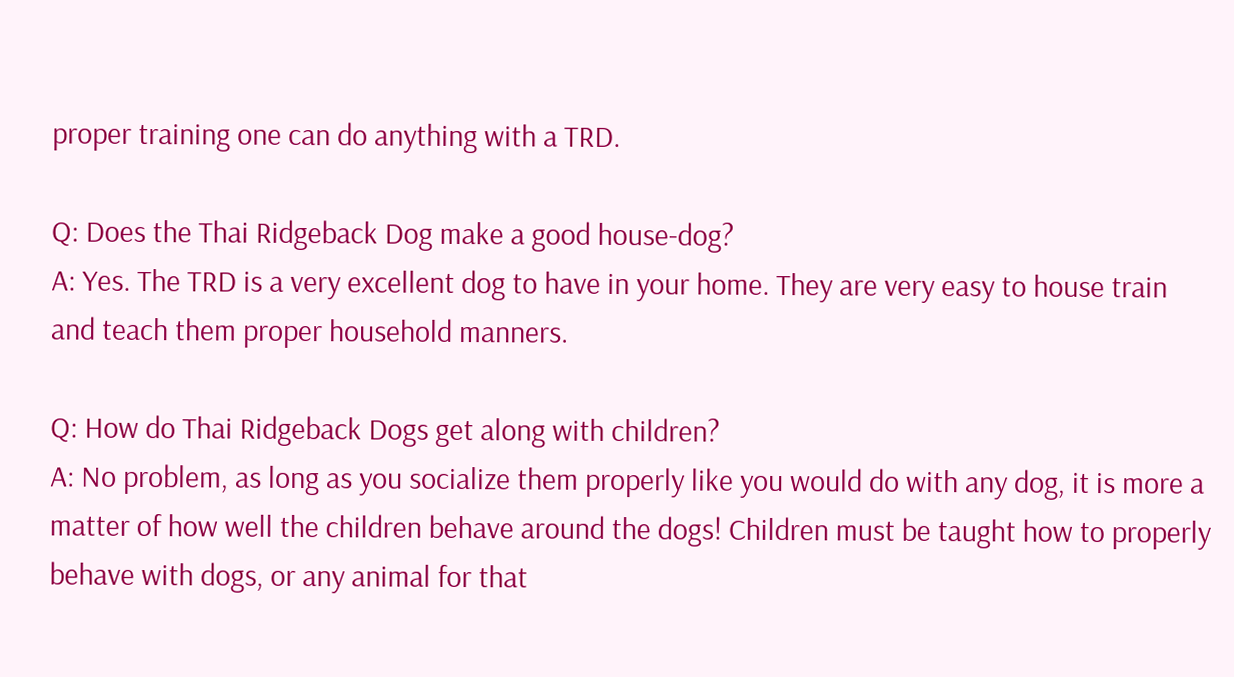proper training one can do anything with a TRD.

Q: Does the Thai Ridgeback Dog make a good house-dog?
A: Yes. The TRD is a very excellent dog to have in your home. They are very easy to house train and teach them proper household manners.

Q: How do Thai Ridgeback Dogs get along with children?
A: No problem, as long as you socialize them properly like you would do with any dog, it is more a matter of how well the children behave around the dogs! Children must be taught how to properly behave with dogs, or any animal for that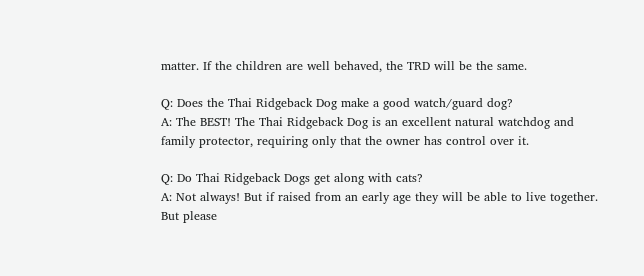matter. If the children are well behaved, the TRD will be the same.

Q: Does the Thai Ridgeback Dog make a good watch/guard dog?
A: The BEST! The Thai Ridgeback Dog is an excellent natural watchdog and family protector, requiring only that the owner has control over it.

Q: Do Thai Ridgeback Dogs get along with cats?
A: Not always! But if raised from an early age they will be able to live together. But please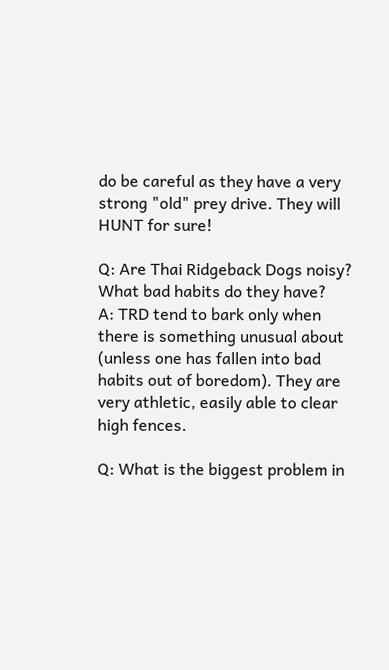do be careful as they have a very strong "old" prey drive. They will HUNT for sure!

Q: Are Thai Ridgeback Dogs noisy? What bad habits do they have?
A: TRD tend to bark only when there is something unusual about (unless one has fallen into bad habits out of boredom). They are very athletic, easily able to clear high fences.

Q: What is the biggest problem in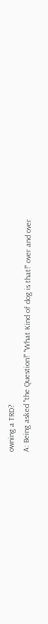owning a TRD?
A: Being asked "the Question!" "What Kind of dog is that!" over and over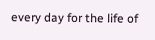every day for the life of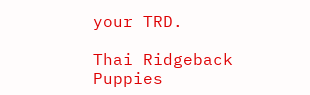your TRD.

Thai Ridgeback Puppies